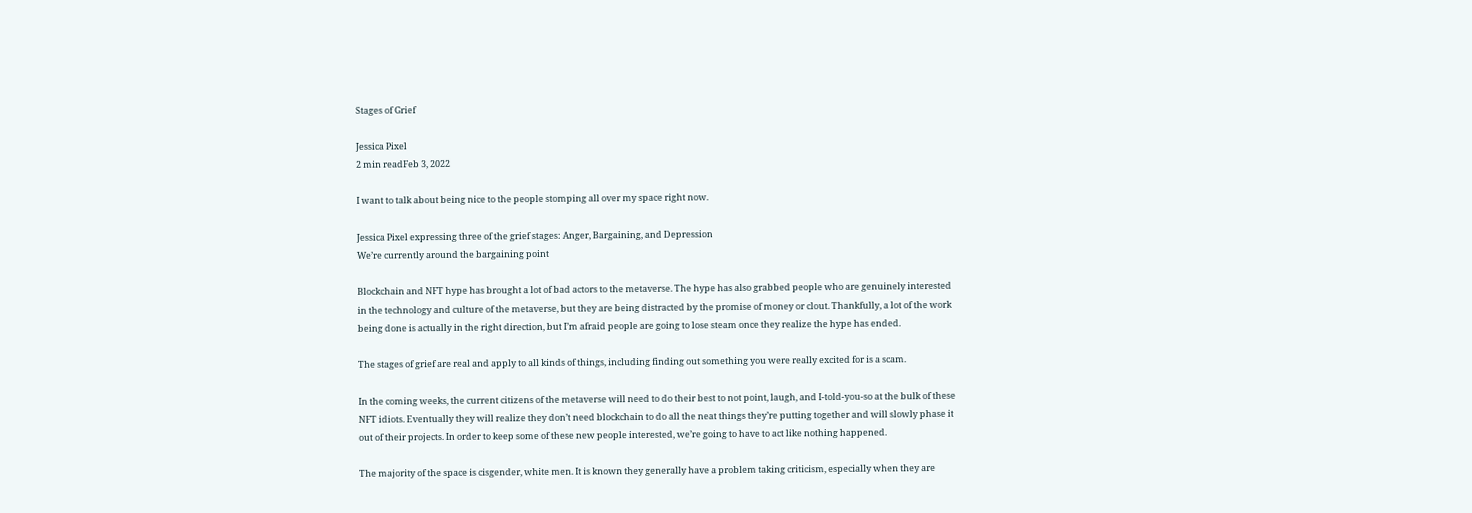Stages of Grief

Jessica Pixel
2 min readFeb 3, 2022

I want to talk about being nice to the people stomping all over my space right now.

Jessica Pixel expressing three of the grief stages: Anger, Bargaining, and Depression
We’re currently around the bargaining point

Blockchain and NFT hype has brought a lot of bad actors to the metaverse. The hype has also grabbed people who are genuinely interested in the technology and culture of the metaverse, but they are being distracted by the promise of money or clout. Thankfully, a lot of the work being done is actually in the right direction, but I’m afraid people are going to lose steam once they realize the hype has ended.

The stages of grief are real and apply to all kinds of things, including finding out something you were really excited for is a scam.

In the coming weeks, the current citizens of the metaverse will need to do their best to not point, laugh, and I-told-you-so at the bulk of these NFT idiots. Eventually they will realize they don’t need blockchain to do all the neat things they’re putting together and will slowly phase it out of their projects. In order to keep some of these new people interested, we’re going to have to act like nothing happened.

The majority of the space is cisgender, white men. It is known they generally have a problem taking criticism, especially when they are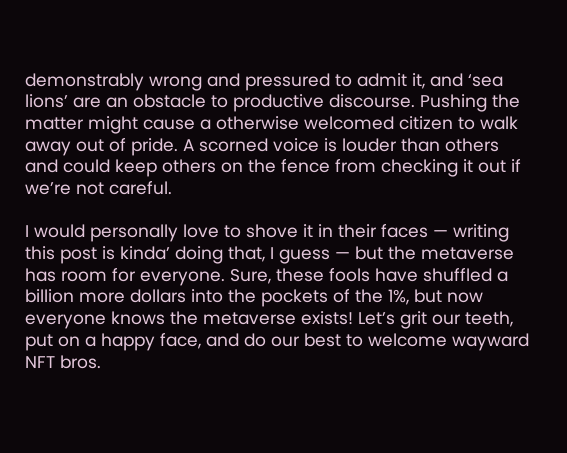demonstrably wrong and pressured to admit it, and ‘sea lions’ are an obstacle to productive discourse. Pushing the matter might cause a otherwise welcomed citizen to walk away out of pride. A scorned voice is louder than others and could keep others on the fence from checking it out if we’re not careful.

I would personally love to shove it in their faces — writing this post is kinda’ doing that, I guess — but the metaverse has room for everyone. Sure, these fools have shuffled a billion more dollars into the pockets of the 1%, but now everyone knows the metaverse exists! Let’s grit our teeth, put on a happy face, and do our best to welcome wayward NFT bros.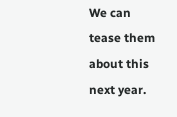We can tease them about this next year.